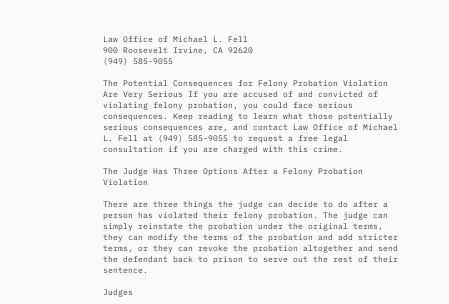Law Office of Michael L. Fell
900 Roosevelt Irvine, CA 92620
(949) 585-9055

The Potential Consequences for Felony Probation Violation Are Very Serious If you are accused of and convicted of violating felony probation, you could face serious consequences. Keep reading to learn what those potentially serious consequences are, and contact Law Office of Michael L. Fell at (949) 585-9055 to request a free legal consultation if you are charged with this crime.

The Judge Has Three Options After a Felony Probation Violation

There are three things the judge can decide to do after a person has violated their felony probation. The judge can simply reinstate the probation under the original terms, they can modify the terms of the probation and add stricter terms, or they can revoke the probation altogether and send the defendant back to prison to serve out the rest of their sentence.

Judges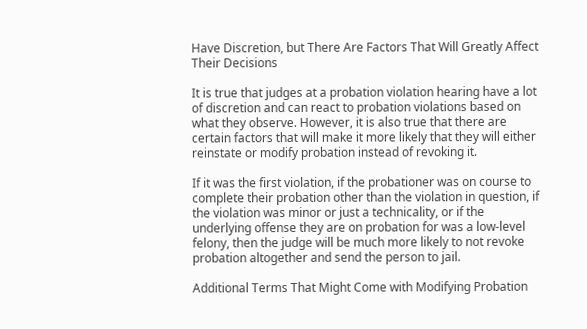Have Discretion, but There Are Factors That Will Greatly Affect Their Decisions

It is true that judges at a probation violation hearing have a lot of discretion and can react to probation violations based on what they observe. However, it is also true that there are certain factors that will make it more likely that they will either reinstate or modify probation instead of revoking it.

If it was the first violation, if the probationer was on course to complete their probation other than the violation in question, if the violation was minor or just a technicality, or if the underlying offense they are on probation for was a low-level felony, then the judge will be much more likely to not revoke probation altogether and send the person to jail.

Additional Terms That Might Come with Modifying Probation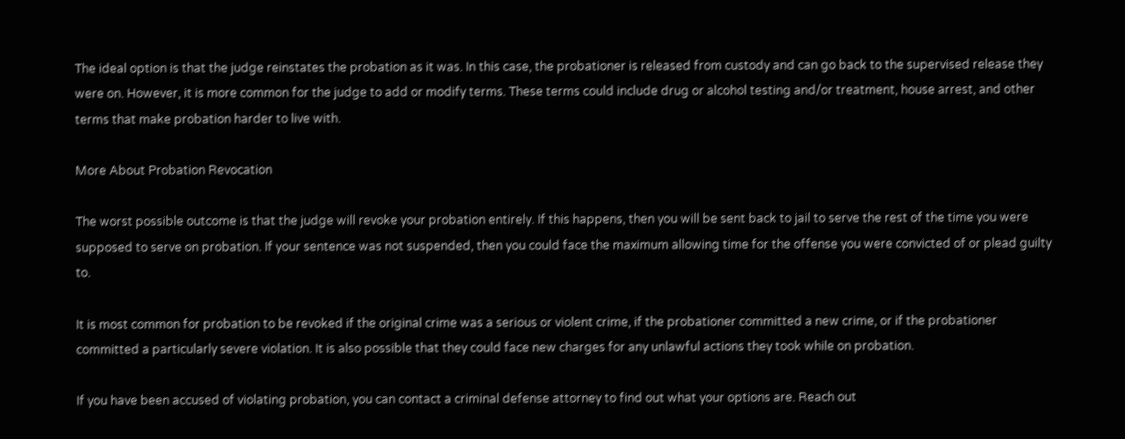The ideal option is that the judge reinstates the probation as it was. In this case, the probationer is released from custody and can go back to the supervised release they were on. However, it is more common for the judge to add or modify terms. These terms could include drug or alcohol testing and/or treatment, house arrest, and other terms that make probation harder to live with.

More About Probation Revocation

The worst possible outcome is that the judge will revoke your probation entirely. If this happens, then you will be sent back to jail to serve the rest of the time you were supposed to serve on probation. If your sentence was not suspended, then you could face the maximum allowing time for the offense you were convicted of or plead guilty to.

It is most common for probation to be revoked if the original crime was a serious or violent crime, if the probationer committed a new crime, or if the probationer committed a particularly severe violation. It is also possible that they could face new charges for any unlawful actions they took while on probation.

If you have been accused of violating probation, you can contact a criminal defense attorney to find out what your options are. Reach out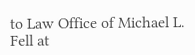to Law Office of Michael L. Fell at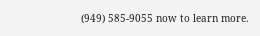(949) 585-9055 now to learn more.